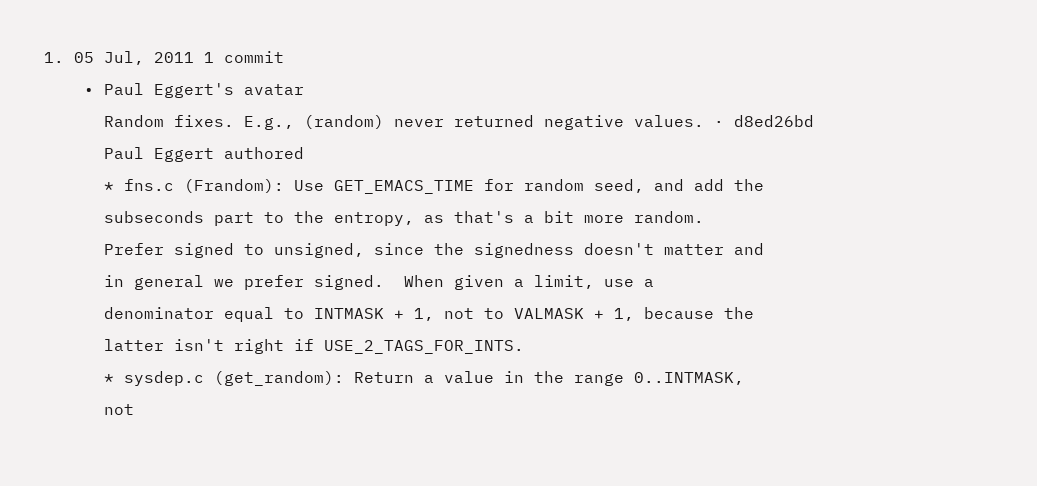1. 05 Jul, 2011 1 commit
    • Paul Eggert's avatar
      Random fixes. E.g., (random) never returned negative values. · d8ed26bd
      Paul Eggert authored
      * fns.c (Frandom): Use GET_EMACS_TIME for random seed, and add the
      subseconds part to the entropy, as that's a bit more random.
      Prefer signed to unsigned, since the signedness doesn't matter and
      in general we prefer signed.  When given a limit, use a
      denominator equal to INTMASK + 1, not to VALMASK + 1, because the
      latter isn't right if USE_2_TAGS_FOR_INTS.
      * sysdep.c (get_random): Return a value in the range 0..INTMASK,
      not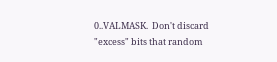0..VALMASK.  Don't discard "excess" bits that random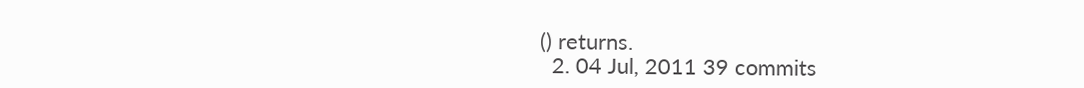() returns.
  2. 04 Jul, 2011 39 commits